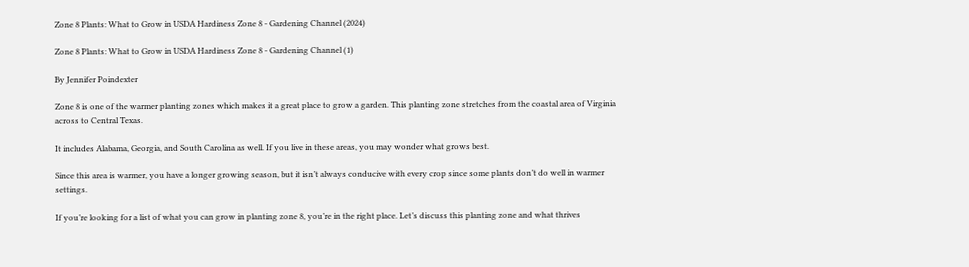Zone 8 Plants: What to Grow in USDA Hardiness Zone 8 - Gardening Channel (2024)

Zone 8 Plants: What to Grow in USDA Hardiness Zone 8 - Gardening Channel (1)

By Jennifer Poindexter

Zone 8 is one of the warmer planting zones which makes it a great place to grow a garden. This planting zone stretches from the coastal area of Virginia across to Central Texas.

It includes Alabama, Georgia, and South Carolina as well. If you live in these areas, you may wonder what grows best.

Since this area is warmer, you have a longer growing season, but it isn’t always conducive with every crop since some plants don’t do well in warmer settings.

If you’re looking for a list of what you can grow in planting zone 8, you’re in the right place. Let’s discuss this planting zone and what thrives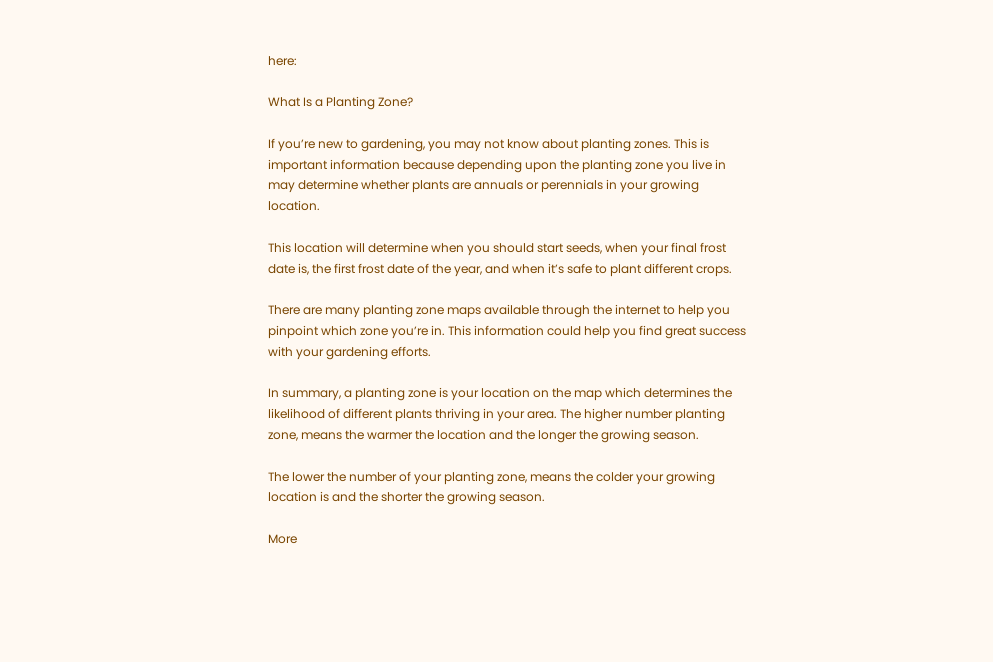here:

What Is a Planting Zone?

If you’re new to gardening, you may not know about planting zones. This is important information because depending upon the planting zone you live in may determine whether plants are annuals or perennials in your growing location.

This location will determine when you should start seeds, when your final frost date is, the first frost date of the year, and when it’s safe to plant different crops.

There are many planting zone maps available through the internet to help you pinpoint which zone you’re in. This information could help you find great success with your gardening efforts.

In summary, a planting zone is your location on the map which determines the likelihood of different plants thriving in your area. The higher number planting zone, means the warmer the location and the longer the growing season.

The lower the number of your planting zone, means the colder your growing location is and the shorter the growing season.

More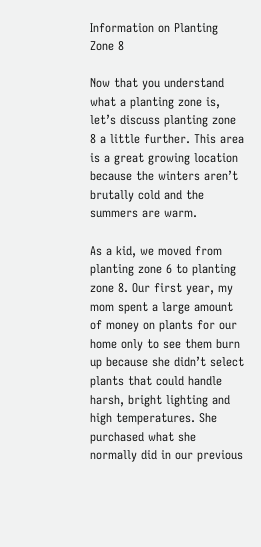Information on Planting Zone 8

Now that you understand what a planting zone is, let’s discuss planting zone 8 a little further. This area is a great growing location because the winters aren’t brutally cold and the summers are warm.

As a kid, we moved from planting zone 6 to planting zone 8. Our first year, my mom spent a large amount of money on plants for our home only to see them burn up because she didn’t select plants that could handle harsh, bright lighting and high temperatures. She purchased what she normally did in our previous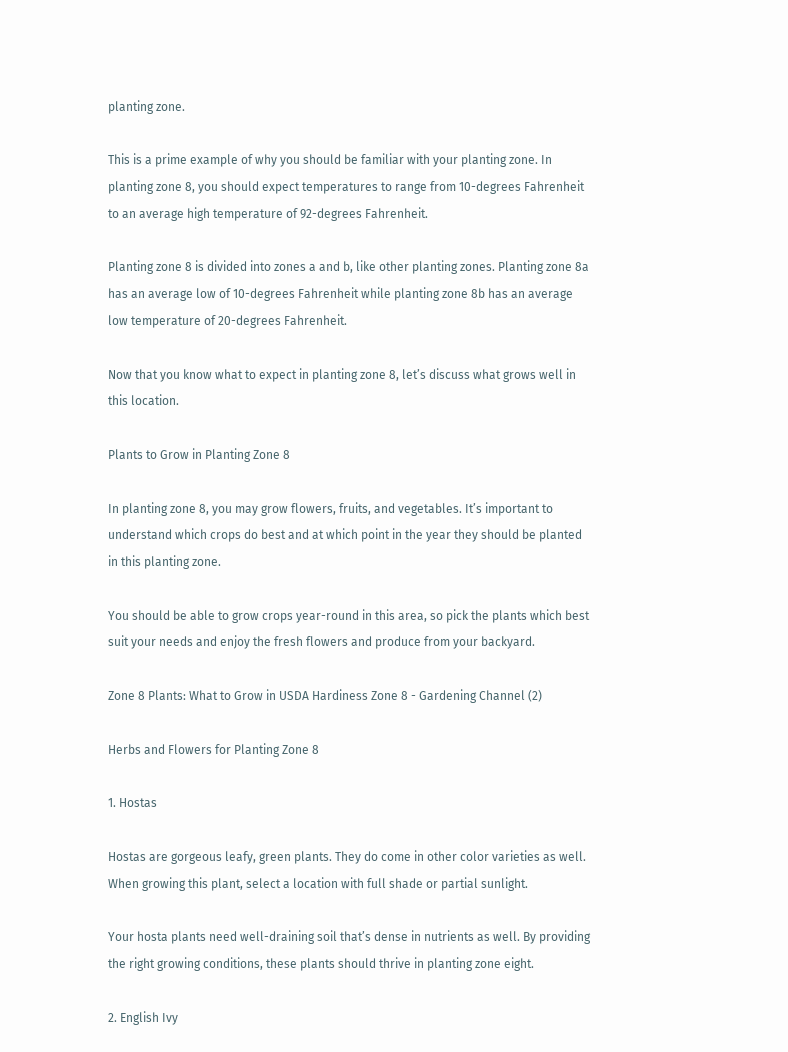planting zone.

This is a prime example of why you should be familiar with your planting zone. In planting zone 8, you should expect temperatures to range from 10-degrees Fahrenheit to an average high temperature of 92-degrees Fahrenheit.

Planting zone 8 is divided into zones a and b, like other planting zones. Planting zone 8a has an average low of 10-degrees Fahrenheit while planting zone 8b has an average low temperature of 20-degrees Fahrenheit.

Now that you know what to expect in planting zone 8, let’s discuss what grows well in this location.

Plants to Grow in Planting Zone 8

In planting zone 8, you may grow flowers, fruits, and vegetables. It’s important to understand which crops do best and at which point in the year they should be planted in this planting zone.

You should be able to grow crops year-round in this area, so pick the plants which best suit your needs and enjoy the fresh flowers and produce from your backyard.

Zone 8 Plants: What to Grow in USDA Hardiness Zone 8 - Gardening Channel (2)

Herbs and Flowers for Planting Zone 8

1. Hostas

Hostas are gorgeous leafy, green plants. They do come in other color varieties as well. When growing this plant, select a location with full shade or partial sunlight.

Your hosta plants need well-draining soil that’s dense in nutrients as well. By providing the right growing conditions, these plants should thrive in planting zone eight.

2. English Ivy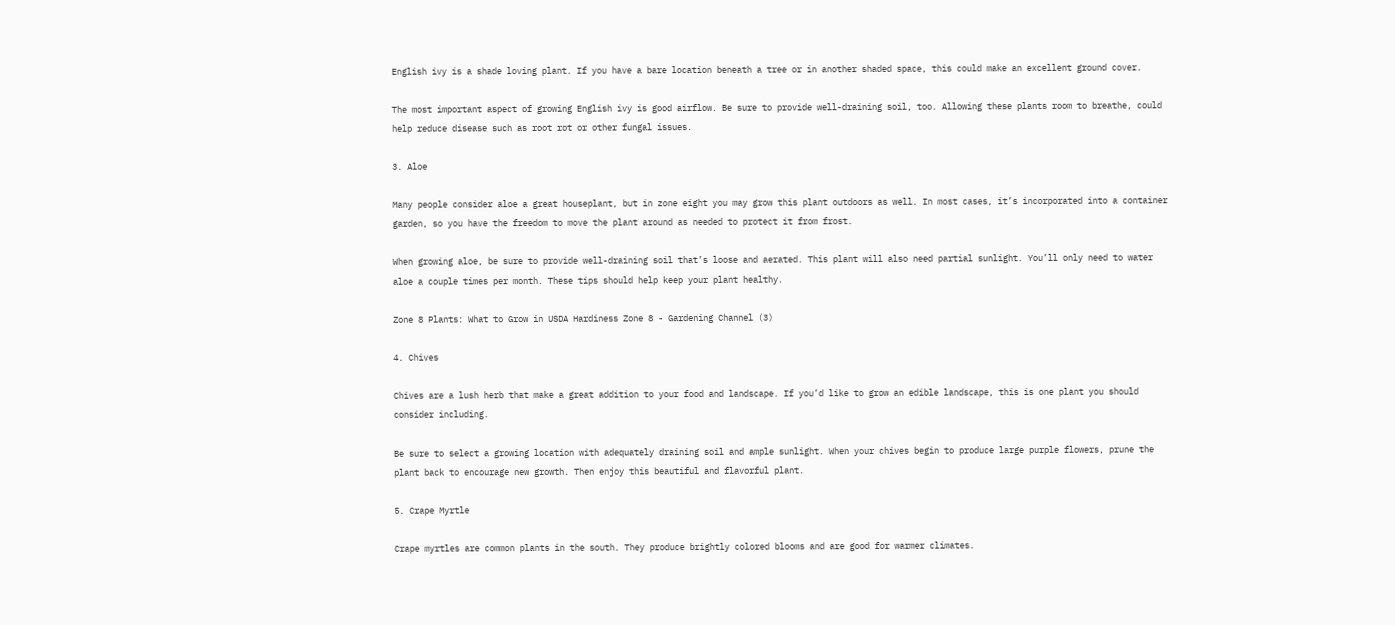English ivy is a shade loving plant. If you have a bare location beneath a tree or in another shaded space, this could make an excellent ground cover.

The most important aspect of growing English ivy is good airflow. Be sure to provide well-draining soil, too. Allowing these plants room to breathe, could help reduce disease such as root rot or other fungal issues.

3. Aloe

Many people consider aloe a great houseplant, but in zone eight you may grow this plant outdoors as well. In most cases, it’s incorporated into a container garden, so you have the freedom to move the plant around as needed to protect it from frost.

When growing aloe, be sure to provide well-draining soil that’s loose and aerated. This plant will also need partial sunlight. You’ll only need to water aloe a couple times per month. These tips should help keep your plant healthy.

Zone 8 Plants: What to Grow in USDA Hardiness Zone 8 - Gardening Channel (3)

4. Chives

Chives are a lush herb that make a great addition to your food and landscape. If you’d like to grow an edible landscape, this is one plant you should consider including.

Be sure to select a growing location with adequately draining soil and ample sunlight. When your chives begin to produce large purple flowers, prune the plant back to encourage new growth. Then enjoy this beautiful and flavorful plant.

5. Crape Myrtle

Crape myrtles are common plants in the south. They produce brightly colored blooms and are good for warmer climates.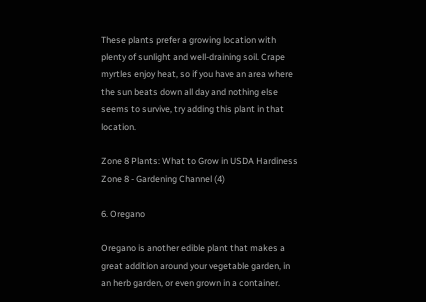These plants prefer a growing location with plenty of sunlight and well-draining soil. Crape myrtles enjoy heat, so if you have an area where the sun beats down all day and nothing else seems to survive, try adding this plant in that location.

Zone 8 Plants: What to Grow in USDA Hardiness Zone 8 - Gardening Channel (4)

6. Oregano

Oregano is another edible plant that makes a great addition around your vegetable garden, in an herb garden, or even grown in a container.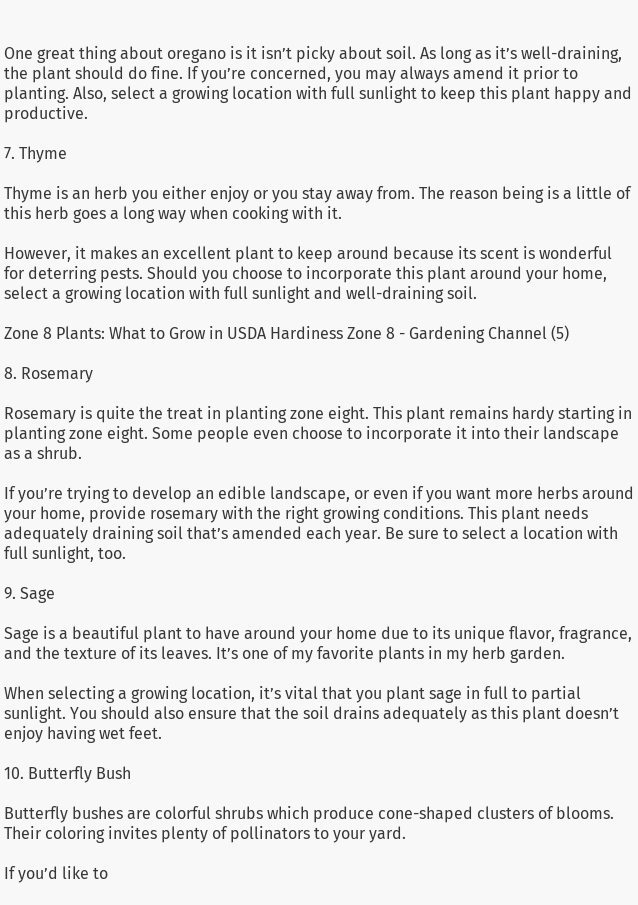One great thing about oregano is it isn’t picky about soil. As long as it’s well-draining, the plant should do fine. If you’re concerned, you may always amend it prior to planting. Also, select a growing location with full sunlight to keep this plant happy and productive.

7. Thyme

Thyme is an herb you either enjoy or you stay away from. The reason being is a little of this herb goes a long way when cooking with it.

However, it makes an excellent plant to keep around because its scent is wonderful for deterring pests. Should you choose to incorporate this plant around your home, select a growing location with full sunlight and well-draining soil.

Zone 8 Plants: What to Grow in USDA Hardiness Zone 8 - Gardening Channel (5)

8. Rosemary

Rosemary is quite the treat in planting zone eight. This plant remains hardy starting in planting zone eight. Some people even choose to incorporate it into their landscape as a shrub.

If you’re trying to develop an edible landscape, or even if you want more herbs around your home, provide rosemary with the right growing conditions. This plant needs adequately draining soil that’s amended each year. Be sure to select a location with full sunlight, too.

9. Sage

Sage is a beautiful plant to have around your home due to its unique flavor, fragrance, and the texture of its leaves. It’s one of my favorite plants in my herb garden.

When selecting a growing location, it’s vital that you plant sage in full to partial sunlight. You should also ensure that the soil drains adequately as this plant doesn’t enjoy having wet feet.

10. Butterfly Bush

Butterfly bushes are colorful shrubs which produce cone-shaped clusters of blooms. Their coloring invites plenty of pollinators to your yard.

If you’d like to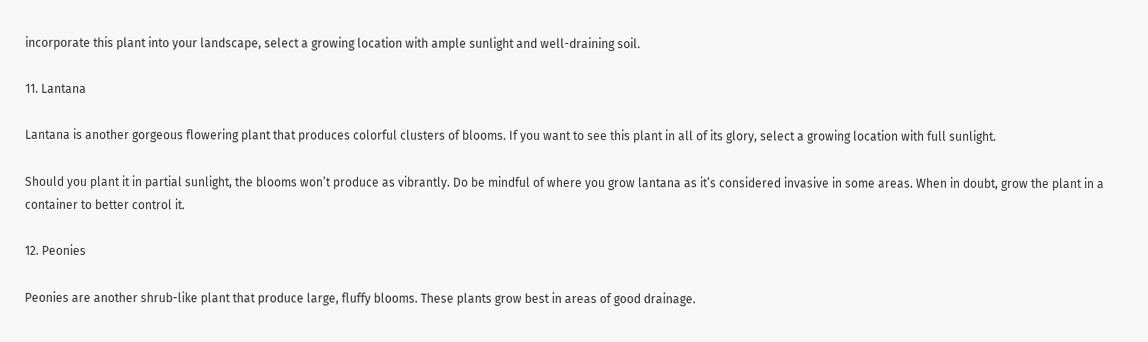incorporate this plant into your landscape, select a growing location with ample sunlight and well-draining soil.

11. Lantana

Lantana is another gorgeous flowering plant that produces colorful clusters of blooms. If you want to see this plant in all of its glory, select a growing location with full sunlight.

Should you plant it in partial sunlight, the blooms won’t produce as vibrantly. Do be mindful of where you grow lantana as it’s considered invasive in some areas. When in doubt, grow the plant in a container to better control it.

12. Peonies

Peonies are another shrub-like plant that produce large, fluffy blooms. These plants grow best in areas of good drainage.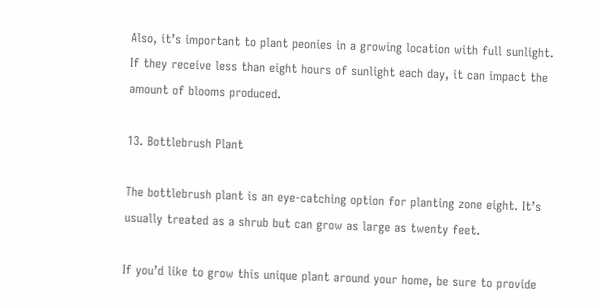Also, it’s important to plant peonies in a growing location with full sunlight. If they receive less than eight hours of sunlight each day, it can impact the amount of blooms produced.

13. Bottlebrush Plant

The bottlebrush plant is an eye-catching option for planting zone eight. It’s usually treated as a shrub but can grow as large as twenty feet.

If you’d like to grow this unique plant around your home, be sure to provide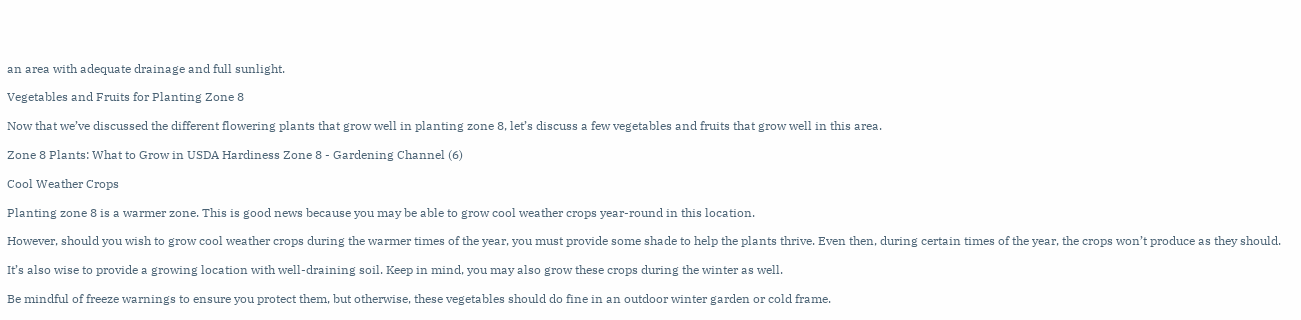an area with adequate drainage and full sunlight.

Vegetables and Fruits for Planting Zone 8

Now that we’ve discussed the different flowering plants that grow well in planting zone 8, let’s discuss a few vegetables and fruits that grow well in this area.

Zone 8 Plants: What to Grow in USDA Hardiness Zone 8 - Gardening Channel (6)

Cool Weather Crops

Planting zone 8 is a warmer zone. This is good news because you may be able to grow cool weather crops year-round in this location.

However, should you wish to grow cool weather crops during the warmer times of the year, you must provide some shade to help the plants thrive. Even then, during certain times of the year, the crops won’t produce as they should.

It’s also wise to provide a growing location with well-draining soil. Keep in mind, you may also grow these crops during the winter as well.

Be mindful of freeze warnings to ensure you protect them, but otherwise, these vegetables should do fine in an outdoor winter garden or cold frame.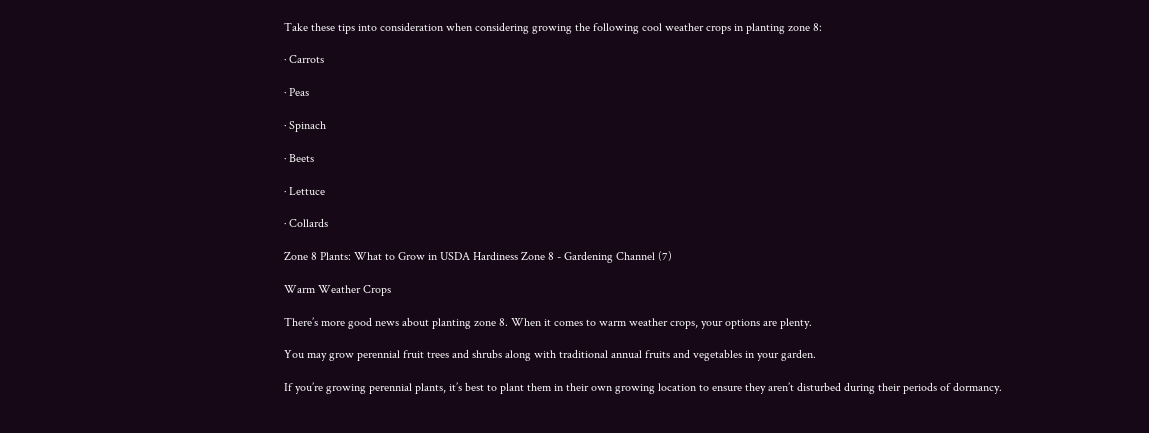Take these tips into consideration when considering growing the following cool weather crops in planting zone 8:

· Carrots

· Peas

· Spinach

· Beets

· Lettuce

· Collards

Zone 8 Plants: What to Grow in USDA Hardiness Zone 8 - Gardening Channel (7)

Warm Weather Crops

There’s more good news about planting zone 8. When it comes to warm weather crops, your options are plenty.

You may grow perennial fruit trees and shrubs along with traditional annual fruits and vegetables in your garden.

If you’re growing perennial plants, it’s best to plant them in their own growing location to ensure they aren’t disturbed during their periods of dormancy.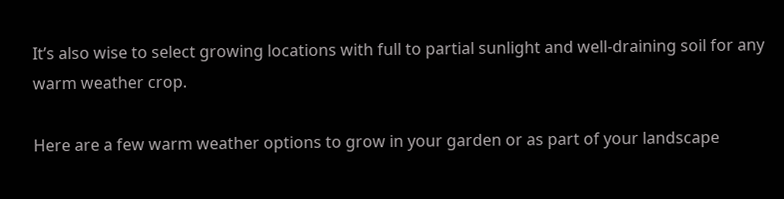It’s also wise to select growing locations with full to partial sunlight and well-draining soil for any warm weather crop.

Here are a few warm weather options to grow in your garden or as part of your landscape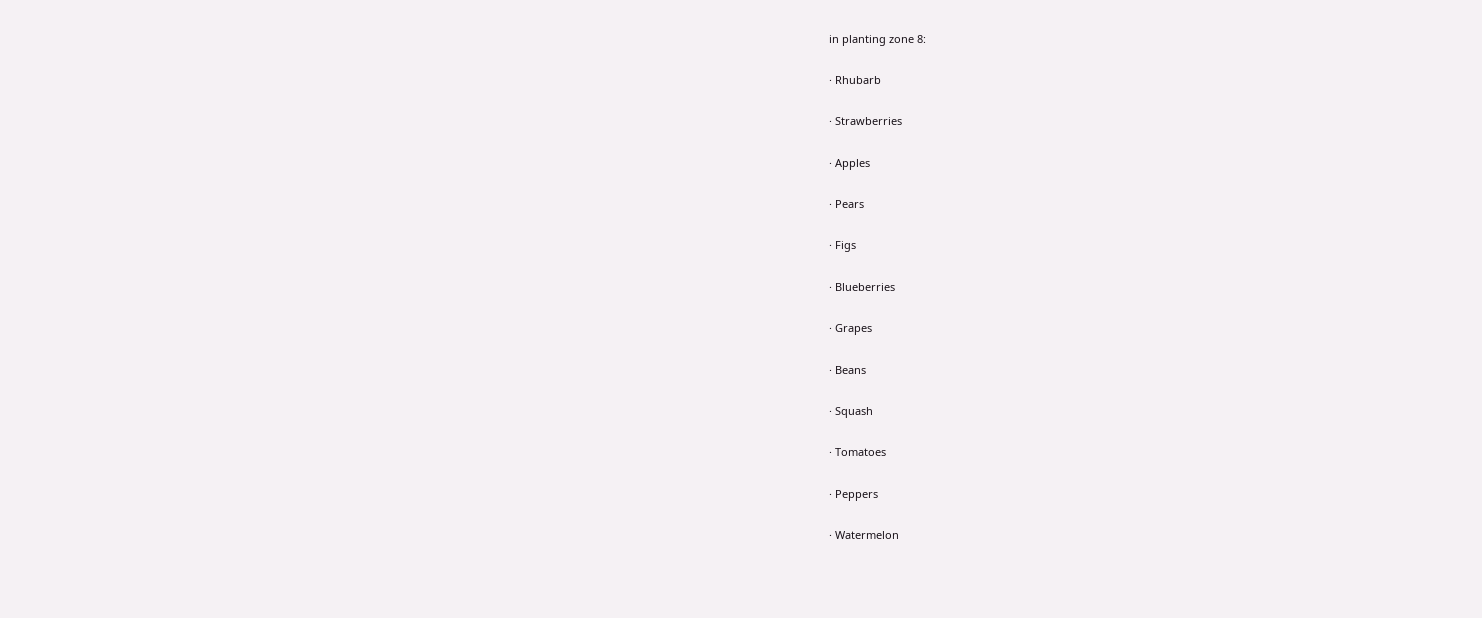in planting zone 8:

· Rhubarb

· Strawberries

· Apples

· Pears

· Figs

· Blueberries

· Grapes

· Beans

· Squash

· Tomatoes

· Peppers

· Watermelon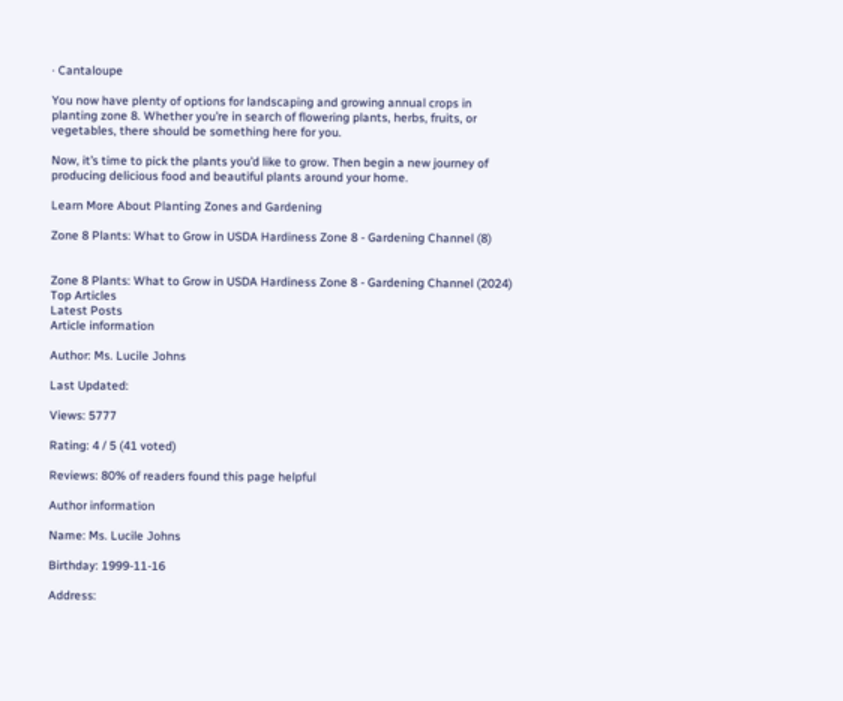· Cantaloupe

You now have plenty of options for landscaping and growing annual crops in planting zone 8. Whether you’re in search of flowering plants, herbs, fruits, or vegetables, there should be something here for you.

Now, it’s time to pick the plants you’d like to grow. Then begin a new journey of producing delicious food and beautiful plants around your home.

Learn More About Planting Zones and Gardening

Zone 8 Plants: What to Grow in USDA Hardiness Zone 8 - Gardening Channel (8)


Zone 8 Plants: What to Grow in USDA Hardiness Zone 8 - Gardening Channel (2024)
Top Articles
Latest Posts
Article information

Author: Ms. Lucile Johns

Last Updated:

Views: 5777

Rating: 4 / 5 (41 voted)

Reviews: 80% of readers found this page helpful

Author information

Name: Ms. Lucile Johns

Birthday: 1999-11-16

Address: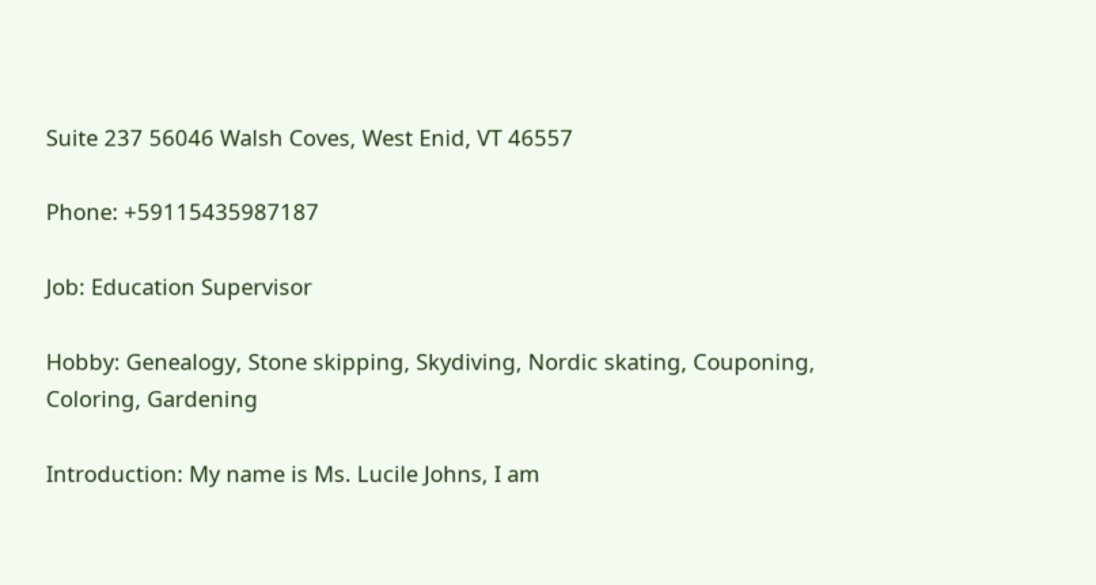Suite 237 56046 Walsh Coves, West Enid, VT 46557

Phone: +59115435987187

Job: Education Supervisor

Hobby: Genealogy, Stone skipping, Skydiving, Nordic skating, Couponing, Coloring, Gardening

Introduction: My name is Ms. Lucile Johns, I am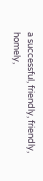a successful, friendly, friendly, homely,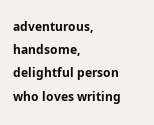adventurous, handsome, delightful person who loves writing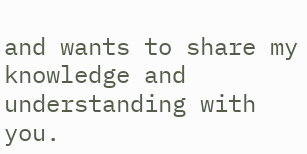and wants to share my knowledge and understanding with you.